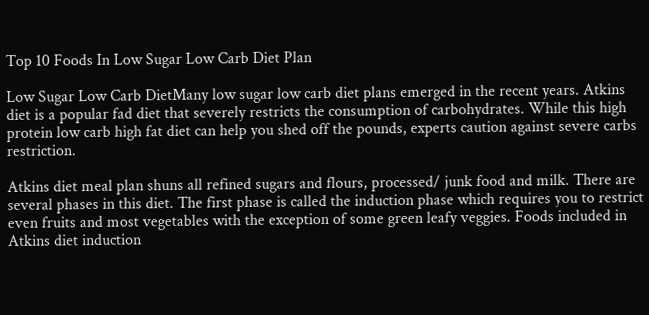Top 10 Foods In Low Sugar Low Carb Diet Plan

Low Sugar Low Carb DietMany low sugar low carb diet plans emerged in the recent years. Atkins diet is a popular fad diet that severely restricts the consumption of carbohydrates. While this high protein low carb high fat diet can help you shed off the pounds, experts caution against severe carbs restriction.

Atkins diet meal plan shuns all refined sugars and flours, processed/ junk food and milk. There are several phases in this diet. The first phase is called the induction phase which requires you to restrict even fruits and most vegetables with the exception of some green leafy veggies. Foods included in Atkins diet induction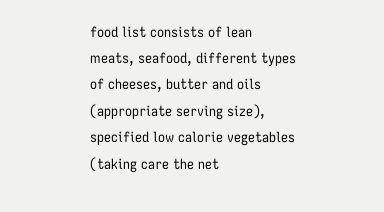food list consists of lean meats, seafood, different types of cheeses, butter and oils (appropriate serving size), specified low calorie vegetables (taking care the net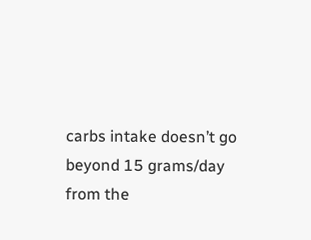carbs intake doesn’t go beyond 15 grams/day from the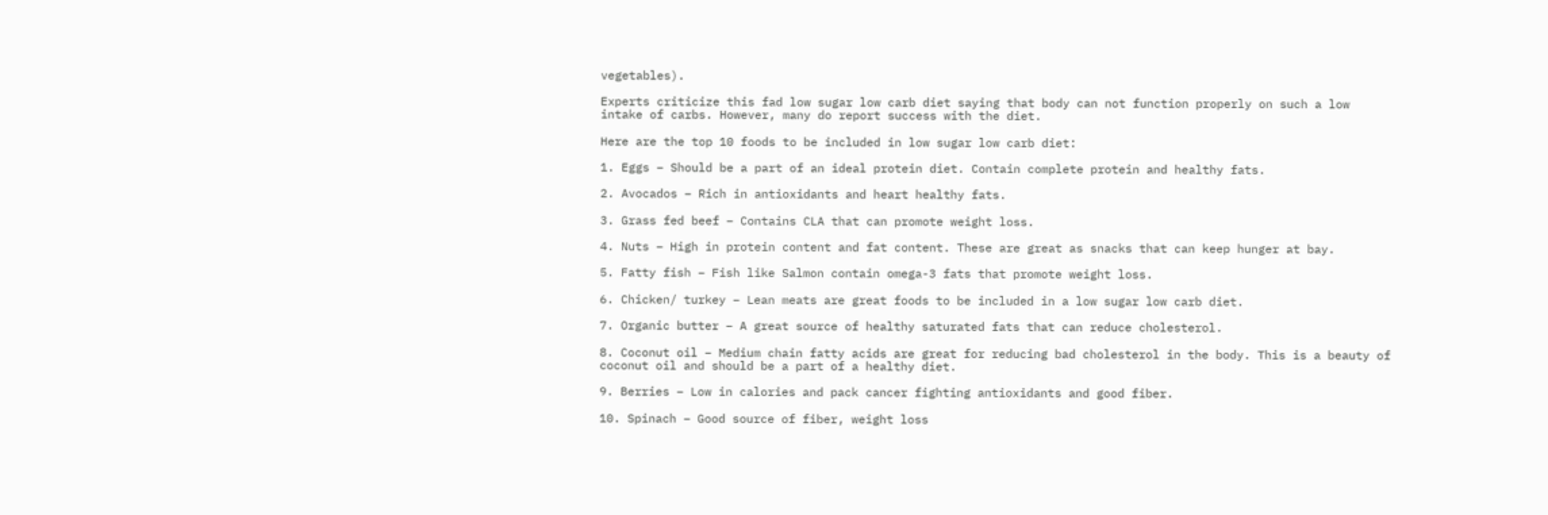vegetables).

Experts criticize this fad low sugar low carb diet saying that body can not function properly on such a low intake of carbs. However, many do report success with the diet.

Here are the top 10 foods to be included in low sugar low carb diet:

1. Eggs – Should be a part of an ideal protein diet. Contain complete protein and healthy fats.

2. Avocados – Rich in antioxidants and heart healthy fats.

3. Grass fed beef – Contains CLA that can promote weight loss.

4. Nuts – High in protein content and fat content. These are great as snacks that can keep hunger at bay.

5. Fatty fish – Fish like Salmon contain omega-3 fats that promote weight loss.

6. Chicken/ turkey – Lean meats are great foods to be included in a low sugar low carb diet.

7. Organic butter – A great source of healthy saturated fats that can reduce cholesterol.

8. Coconut oil – Medium chain fatty acids are great for reducing bad cholesterol in the body. This is a beauty of coconut oil and should be a part of a healthy diet.

9. Berries – Low in calories and pack cancer fighting antioxidants and good fiber.

10. Spinach – Good source of fiber, weight loss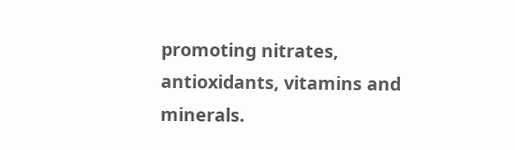promoting nitrates, antioxidants, vitamins and minerals.